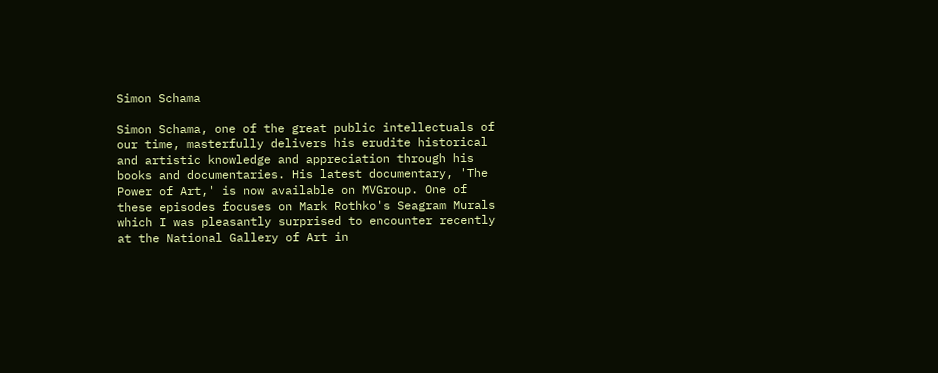Simon Schama

Simon Schama, one of the great public intellectuals of our time, masterfully delivers his erudite historical and artistic knowledge and appreciation through his books and documentaries. His latest documentary, 'The Power of Art,' is now available on MVGroup. One of these episodes focuses on Mark Rothko's Seagram Murals which I was pleasantly surprised to encounter recently at the National Gallery of Art in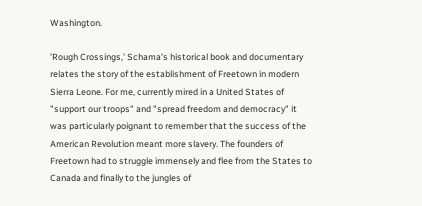Washington.

'Rough Crossings,' Schama's historical book and documentary relates the story of the establishment of Freetown in modern Sierra Leone. For me, currently mired in a United States of "support our troops" and "spread freedom and democracy" it was particularly poignant to remember that the success of the American Revolution meant more slavery. The founders of Freetown had to struggle immensely and flee from the States to Canada and finally to the jungles of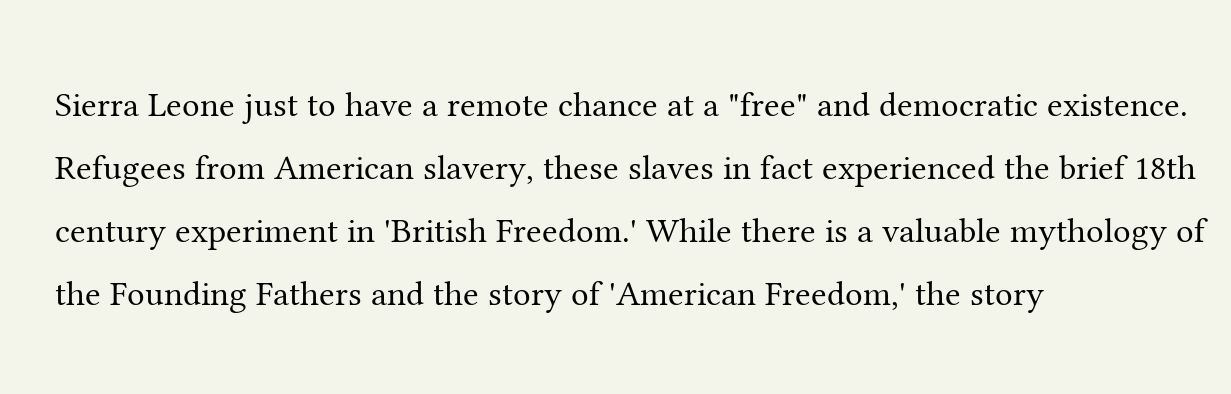Sierra Leone just to have a remote chance at a "free" and democratic existence. Refugees from American slavery, these slaves in fact experienced the brief 18th century experiment in 'British Freedom.' While there is a valuable mythology of the Founding Fathers and the story of 'American Freedom,' the story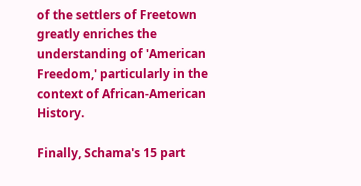of the settlers of Freetown greatly enriches the understanding of 'American Freedom,' particularly in the context of African-American History.

Finally, Schama's 15 part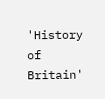'History of Britain'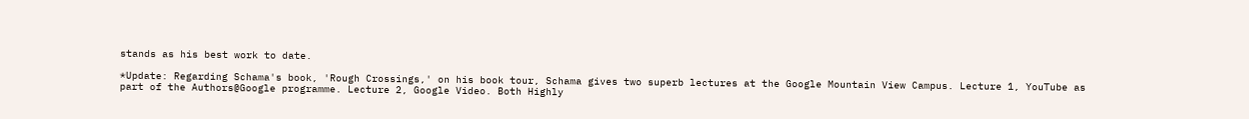stands as his best work to date.

*Update: Regarding Schama's book, 'Rough Crossings,' on his book tour, Schama gives two superb lectures at the Google Mountain View Campus. Lecture 1, YouTube as part of the Authors@Google programme. Lecture 2, Google Video. Both Highly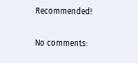Recommended!

No comments: